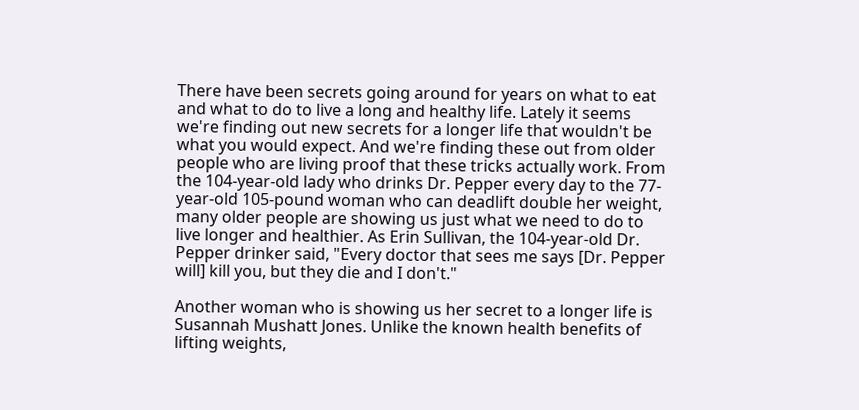There have been secrets going around for years on what to eat and what to do to live a long and healthy life. Lately it seems we're finding out new secrets for a longer life that wouldn't be what you would expect. And we're finding these out from older people who are living proof that these tricks actually work. From the 104-year-old lady who drinks Dr. Pepper every day to the 77-year-old 105-pound woman who can deadlift double her weight, many older people are showing us just what we need to do to live longer and healthier. As Erin Sullivan, the 104-year-old Dr. Pepper drinker said, "Every doctor that sees me says [Dr. Pepper will] kill you, but they die and I don't."

Another woman who is showing us her secret to a longer life is Susannah Mushatt Jones. Unlike the known health benefits of lifting weights,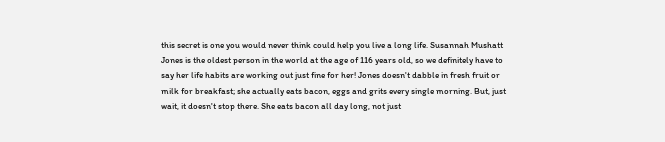this secret is one you would never think could help you live a long life. Susannah Mushatt Jones is the oldest person in the world at the age of 116 years old, so we definitely have to say her life habits are working out just fine for her! Jones doesn't dabble in fresh fruit or milk for breakfast; she actually eats bacon, eggs and grits every single morning. But, just wait, it doesn't stop there. She eats bacon all day long, not just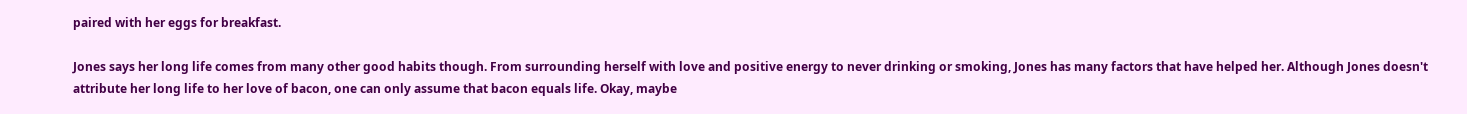paired with her eggs for breakfast.

Jones says her long life comes from many other good habits though. From surrounding herself with love and positive energy to never drinking or smoking, Jones has many factors that have helped her. Although Jones doesn't attribute her long life to her love of bacon, one can only assume that bacon equals life. Okay, maybe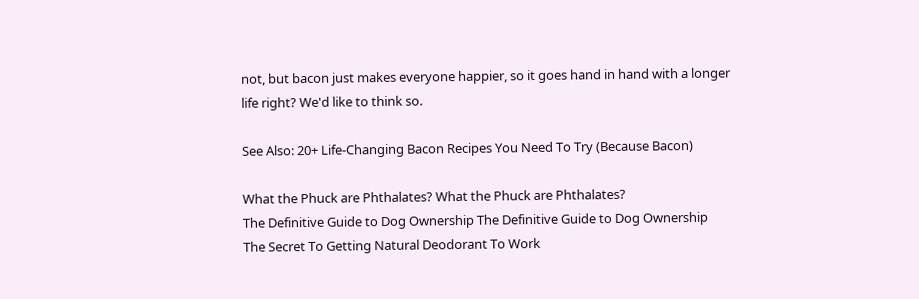not, but bacon just makes everyone happier, so it goes hand in hand with a longer life right? We'd like to think so.

See Also: 20+ Life-Changing Bacon Recipes You Need To Try (Because Bacon)

What the Phuck are Phthalates? What the Phuck are Phthalates?
The Definitive Guide to Dog Ownership The Definitive Guide to Dog Ownership
The Secret To Getting Natural Deodorant To Work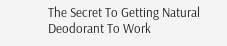The Secret To Getting Natural Deodorant To Work